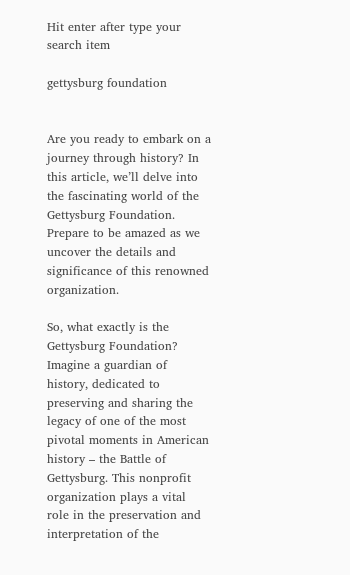Hit enter after type your search item

gettysburg foundation


Are you ready to embark on a journey through history? In this article, we’ll delve into the fascinating world of the Gettysburg Foundation. Prepare to be amazed as we uncover the details and significance of this renowned organization.

So, what exactly is the Gettysburg Foundation? Imagine a guardian of history, dedicated to preserving and sharing the legacy of one of the most pivotal moments in American history – the Battle of Gettysburg. This nonprofit organization plays a vital role in the preservation and interpretation of the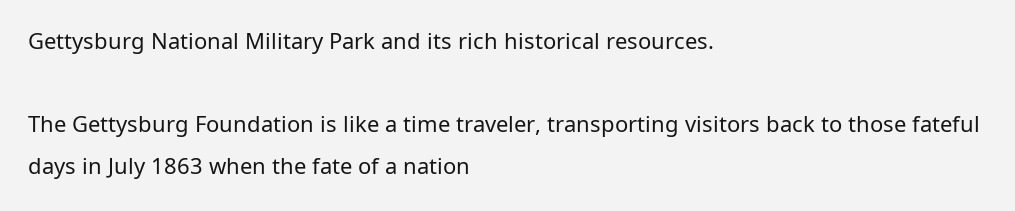Gettysburg National Military Park and its rich historical resources.

The Gettysburg Foundation is like a time traveler, transporting visitors back to those fateful days in July 1863 when the fate of a nation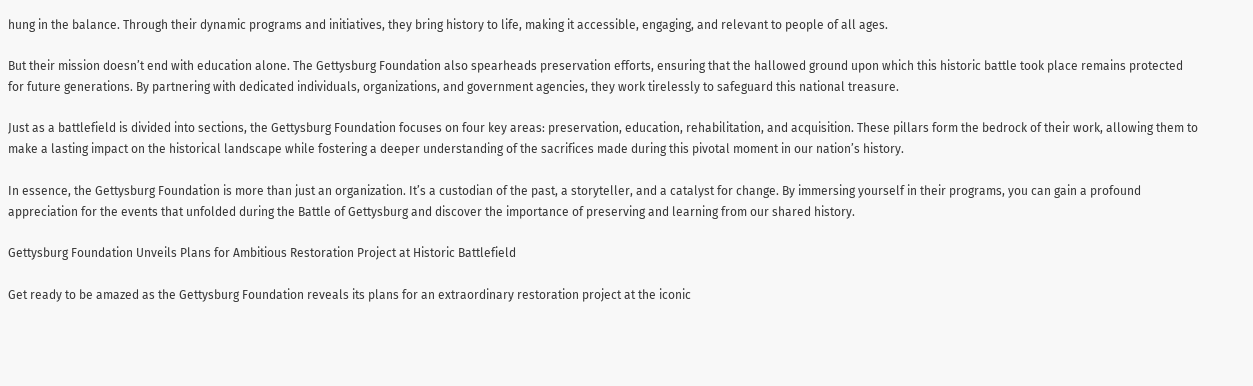hung in the balance. Through their dynamic programs and initiatives, they bring history to life, making it accessible, engaging, and relevant to people of all ages.

But their mission doesn’t end with education alone. The Gettysburg Foundation also spearheads preservation efforts, ensuring that the hallowed ground upon which this historic battle took place remains protected for future generations. By partnering with dedicated individuals, organizations, and government agencies, they work tirelessly to safeguard this national treasure.

Just as a battlefield is divided into sections, the Gettysburg Foundation focuses on four key areas: preservation, education, rehabilitation, and acquisition. These pillars form the bedrock of their work, allowing them to make a lasting impact on the historical landscape while fostering a deeper understanding of the sacrifices made during this pivotal moment in our nation’s history.

In essence, the Gettysburg Foundation is more than just an organization. It’s a custodian of the past, a storyteller, and a catalyst for change. By immersing yourself in their programs, you can gain a profound appreciation for the events that unfolded during the Battle of Gettysburg and discover the importance of preserving and learning from our shared history.

Gettysburg Foundation Unveils Plans for Ambitious Restoration Project at Historic Battlefield

Get ready to be amazed as the Gettysburg Foundation reveals its plans for an extraordinary restoration project at the iconic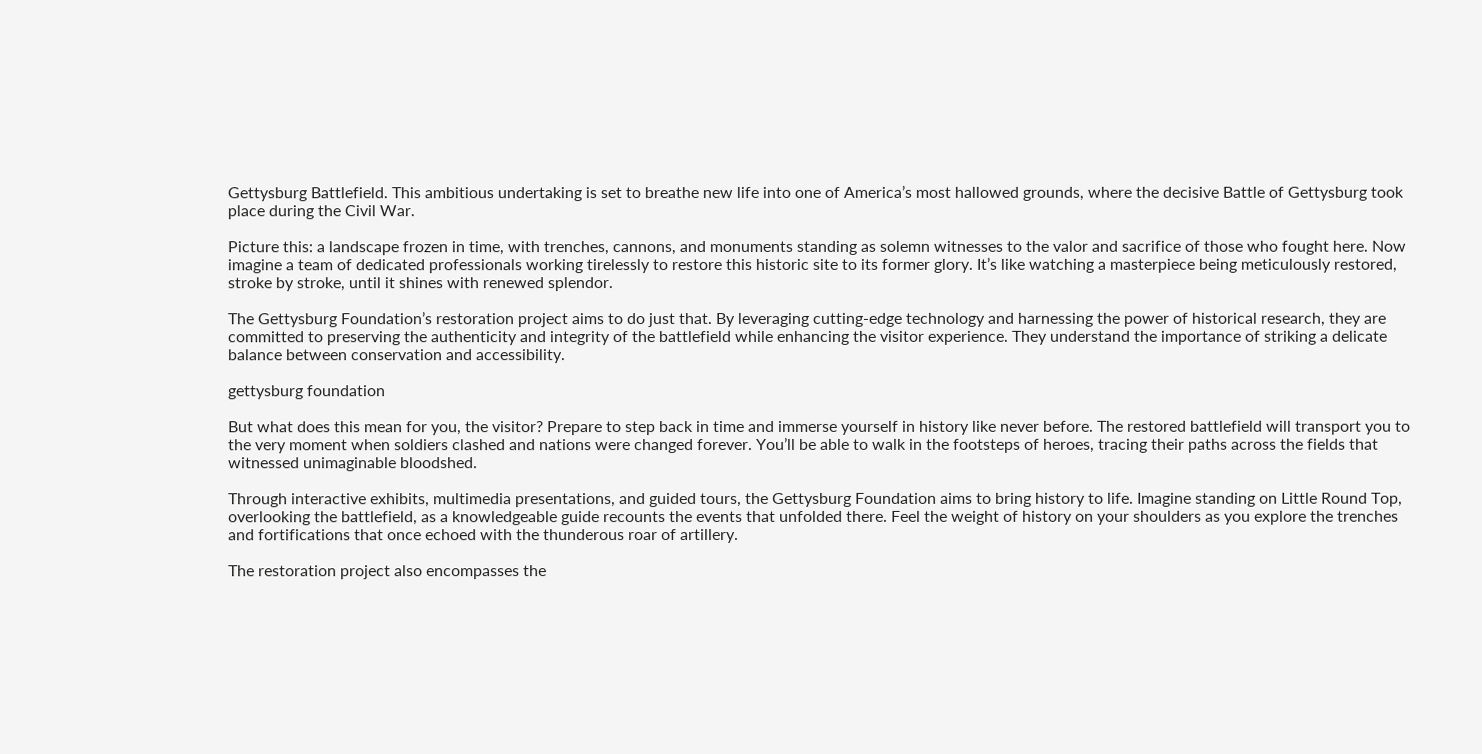Gettysburg Battlefield. This ambitious undertaking is set to breathe new life into one of America’s most hallowed grounds, where the decisive Battle of Gettysburg took place during the Civil War.

Picture this: a landscape frozen in time, with trenches, cannons, and monuments standing as solemn witnesses to the valor and sacrifice of those who fought here. Now imagine a team of dedicated professionals working tirelessly to restore this historic site to its former glory. It’s like watching a masterpiece being meticulously restored, stroke by stroke, until it shines with renewed splendor.

The Gettysburg Foundation’s restoration project aims to do just that. By leveraging cutting-edge technology and harnessing the power of historical research, they are committed to preserving the authenticity and integrity of the battlefield while enhancing the visitor experience. They understand the importance of striking a delicate balance between conservation and accessibility.

gettysburg foundation

But what does this mean for you, the visitor? Prepare to step back in time and immerse yourself in history like never before. The restored battlefield will transport you to the very moment when soldiers clashed and nations were changed forever. You’ll be able to walk in the footsteps of heroes, tracing their paths across the fields that witnessed unimaginable bloodshed.

Through interactive exhibits, multimedia presentations, and guided tours, the Gettysburg Foundation aims to bring history to life. Imagine standing on Little Round Top, overlooking the battlefield, as a knowledgeable guide recounts the events that unfolded there. Feel the weight of history on your shoulders as you explore the trenches and fortifications that once echoed with the thunderous roar of artillery.

The restoration project also encompasses the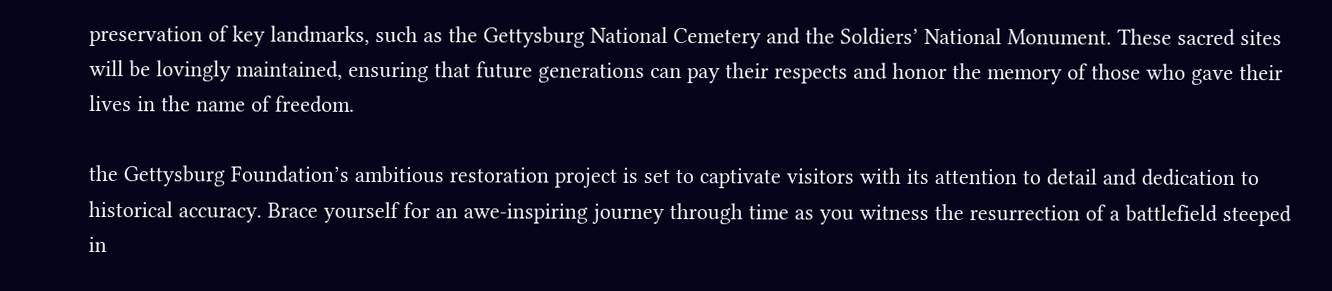preservation of key landmarks, such as the Gettysburg National Cemetery and the Soldiers’ National Monument. These sacred sites will be lovingly maintained, ensuring that future generations can pay their respects and honor the memory of those who gave their lives in the name of freedom.

the Gettysburg Foundation’s ambitious restoration project is set to captivate visitors with its attention to detail and dedication to historical accuracy. Brace yourself for an awe-inspiring journey through time as you witness the resurrection of a battlefield steeped in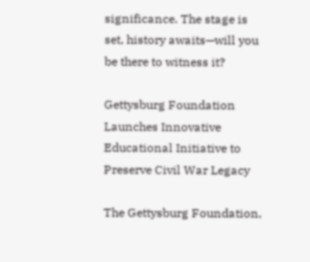significance. The stage is set, history awaits—will you be there to witness it?

Gettysburg Foundation Launches Innovative Educational Initiative to Preserve Civil War Legacy

The Gettysburg Foundation,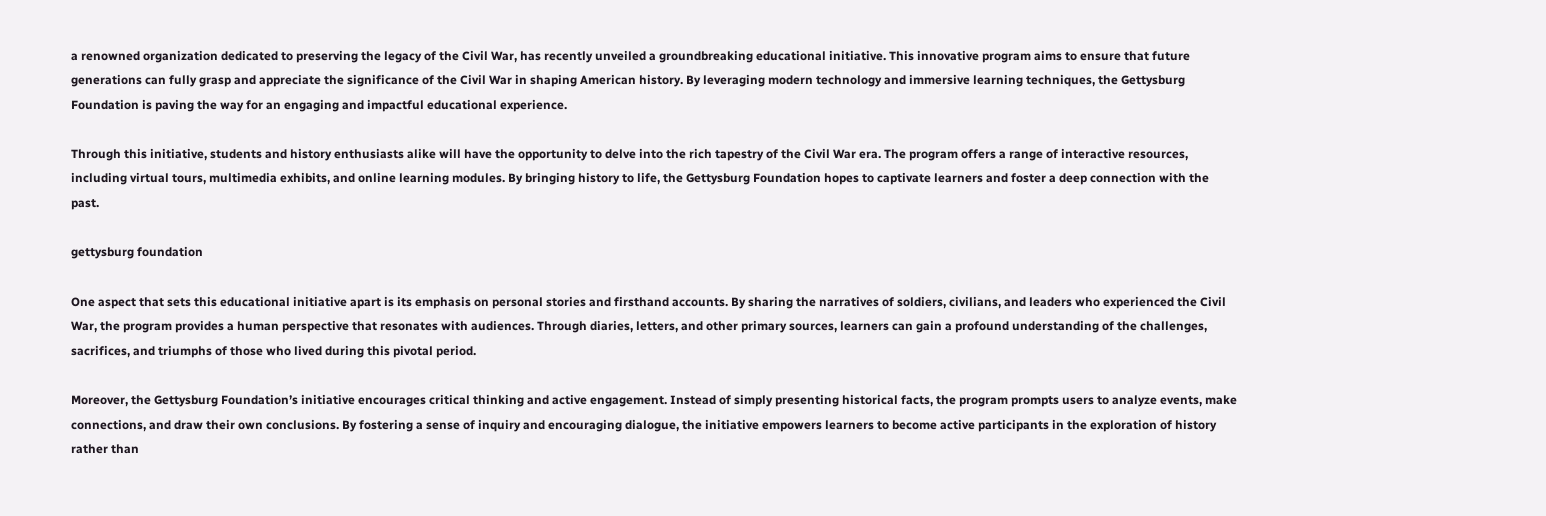a renowned organization dedicated to preserving the legacy of the Civil War, has recently unveiled a groundbreaking educational initiative. This innovative program aims to ensure that future generations can fully grasp and appreciate the significance of the Civil War in shaping American history. By leveraging modern technology and immersive learning techniques, the Gettysburg Foundation is paving the way for an engaging and impactful educational experience.

Through this initiative, students and history enthusiasts alike will have the opportunity to delve into the rich tapestry of the Civil War era. The program offers a range of interactive resources, including virtual tours, multimedia exhibits, and online learning modules. By bringing history to life, the Gettysburg Foundation hopes to captivate learners and foster a deep connection with the past.

gettysburg foundation

One aspect that sets this educational initiative apart is its emphasis on personal stories and firsthand accounts. By sharing the narratives of soldiers, civilians, and leaders who experienced the Civil War, the program provides a human perspective that resonates with audiences. Through diaries, letters, and other primary sources, learners can gain a profound understanding of the challenges, sacrifices, and triumphs of those who lived during this pivotal period.

Moreover, the Gettysburg Foundation’s initiative encourages critical thinking and active engagement. Instead of simply presenting historical facts, the program prompts users to analyze events, make connections, and draw their own conclusions. By fostering a sense of inquiry and encouraging dialogue, the initiative empowers learners to become active participants in the exploration of history rather than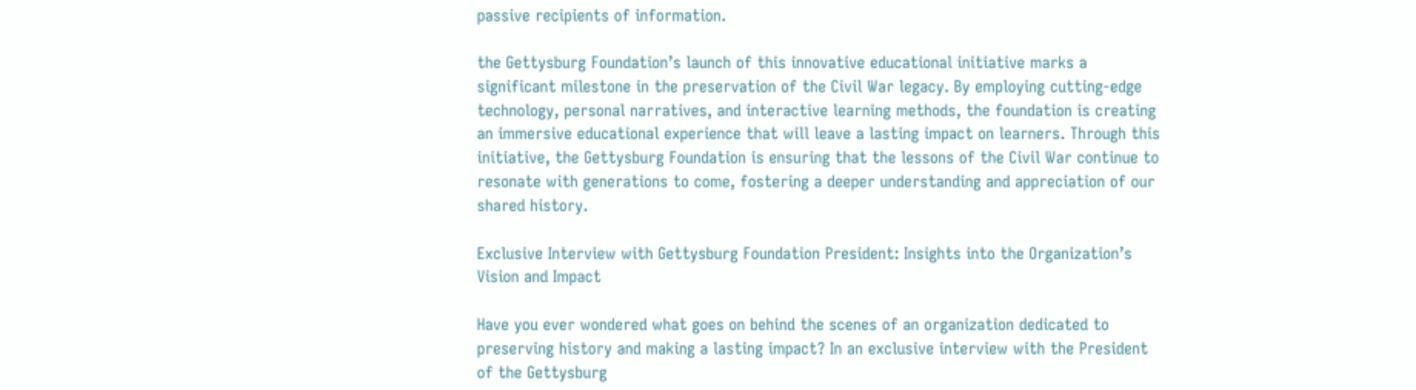passive recipients of information.

the Gettysburg Foundation’s launch of this innovative educational initiative marks a significant milestone in the preservation of the Civil War legacy. By employing cutting-edge technology, personal narratives, and interactive learning methods, the foundation is creating an immersive educational experience that will leave a lasting impact on learners. Through this initiative, the Gettysburg Foundation is ensuring that the lessons of the Civil War continue to resonate with generations to come, fostering a deeper understanding and appreciation of our shared history.

Exclusive Interview with Gettysburg Foundation President: Insights into the Organization’s Vision and Impact

Have you ever wondered what goes on behind the scenes of an organization dedicated to preserving history and making a lasting impact? In an exclusive interview with the President of the Gettysburg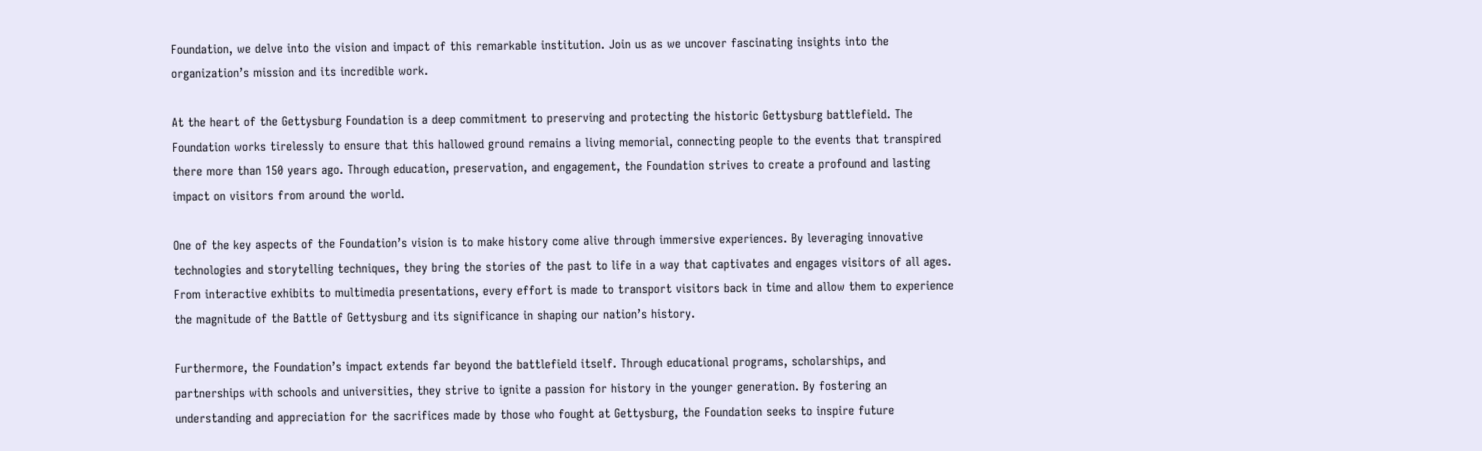Foundation, we delve into the vision and impact of this remarkable institution. Join us as we uncover fascinating insights into the organization’s mission and its incredible work.

At the heart of the Gettysburg Foundation is a deep commitment to preserving and protecting the historic Gettysburg battlefield. The Foundation works tirelessly to ensure that this hallowed ground remains a living memorial, connecting people to the events that transpired there more than 150 years ago. Through education, preservation, and engagement, the Foundation strives to create a profound and lasting impact on visitors from around the world.

One of the key aspects of the Foundation’s vision is to make history come alive through immersive experiences. By leveraging innovative technologies and storytelling techniques, they bring the stories of the past to life in a way that captivates and engages visitors of all ages. From interactive exhibits to multimedia presentations, every effort is made to transport visitors back in time and allow them to experience the magnitude of the Battle of Gettysburg and its significance in shaping our nation’s history.

Furthermore, the Foundation’s impact extends far beyond the battlefield itself. Through educational programs, scholarships, and partnerships with schools and universities, they strive to ignite a passion for history in the younger generation. By fostering an understanding and appreciation for the sacrifices made by those who fought at Gettysburg, the Foundation seeks to inspire future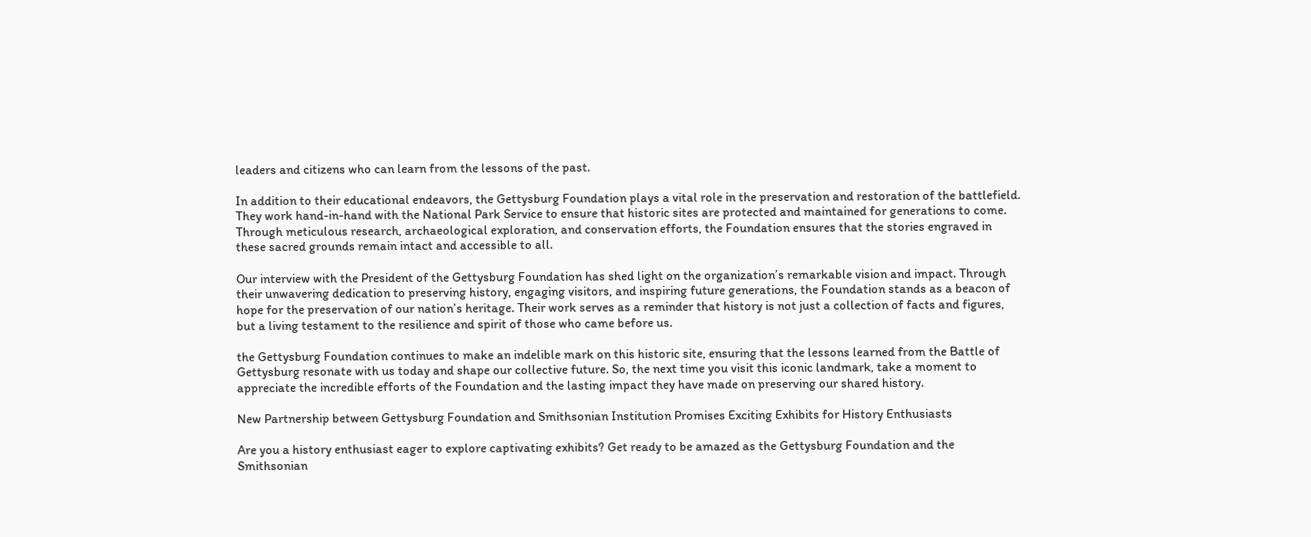leaders and citizens who can learn from the lessons of the past.

In addition to their educational endeavors, the Gettysburg Foundation plays a vital role in the preservation and restoration of the battlefield. They work hand-in-hand with the National Park Service to ensure that historic sites are protected and maintained for generations to come. Through meticulous research, archaeological exploration, and conservation efforts, the Foundation ensures that the stories engraved in these sacred grounds remain intact and accessible to all.

Our interview with the President of the Gettysburg Foundation has shed light on the organization’s remarkable vision and impact. Through their unwavering dedication to preserving history, engaging visitors, and inspiring future generations, the Foundation stands as a beacon of hope for the preservation of our nation’s heritage. Their work serves as a reminder that history is not just a collection of facts and figures, but a living testament to the resilience and spirit of those who came before us.

the Gettysburg Foundation continues to make an indelible mark on this historic site, ensuring that the lessons learned from the Battle of Gettysburg resonate with us today and shape our collective future. So, the next time you visit this iconic landmark, take a moment to appreciate the incredible efforts of the Foundation and the lasting impact they have made on preserving our shared history.

New Partnership between Gettysburg Foundation and Smithsonian Institution Promises Exciting Exhibits for History Enthusiasts

Are you a history enthusiast eager to explore captivating exhibits? Get ready to be amazed as the Gettysburg Foundation and the Smithsonian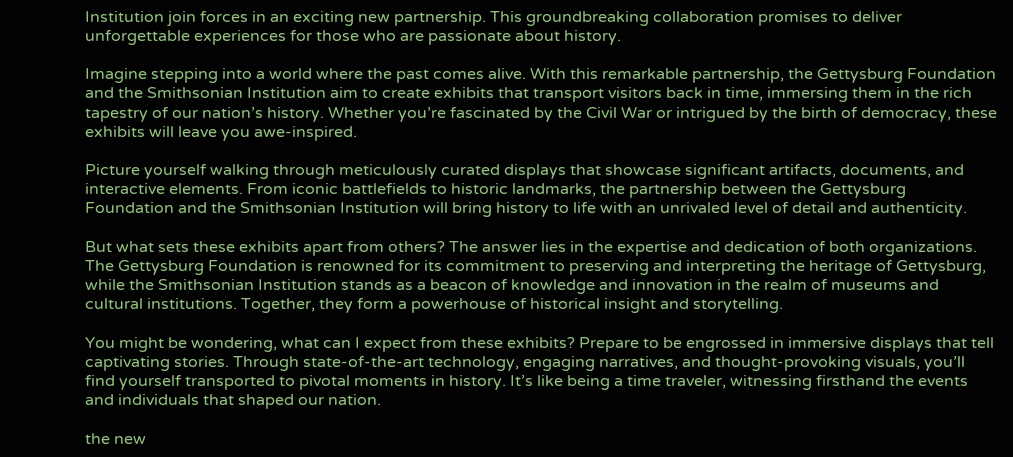Institution join forces in an exciting new partnership. This groundbreaking collaboration promises to deliver unforgettable experiences for those who are passionate about history.

Imagine stepping into a world where the past comes alive. With this remarkable partnership, the Gettysburg Foundation and the Smithsonian Institution aim to create exhibits that transport visitors back in time, immersing them in the rich tapestry of our nation’s history. Whether you’re fascinated by the Civil War or intrigued by the birth of democracy, these exhibits will leave you awe-inspired.

Picture yourself walking through meticulously curated displays that showcase significant artifacts, documents, and interactive elements. From iconic battlefields to historic landmarks, the partnership between the Gettysburg Foundation and the Smithsonian Institution will bring history to life with an unrivaled level of detail and authenticity.

But what sets these exhibits apart from others? The answer lies in the expertise and dedication of both organizations. The Gettysburg Foundation is renowned for its commitment to preserving and interpreting the heritage of Gettysburg, while the Smithsonian Institution stands as a beacon of knowledge and innovation in the realm of museums and cultural institutions. Together, they form a powerhouse of historical insight and storytelling.

You might be wondering, what can I expect from these exhibits? Prepare to be engrossed in immersive displays that tell captivating stories. Through state-of-the-art technology, engaging narratives, and thought-provoking visuals, you’ll find yourself transported to pivotal moments in history. It’s like being a time traveler, witnessing firsthand the events and individuals that shaped our nation.

the new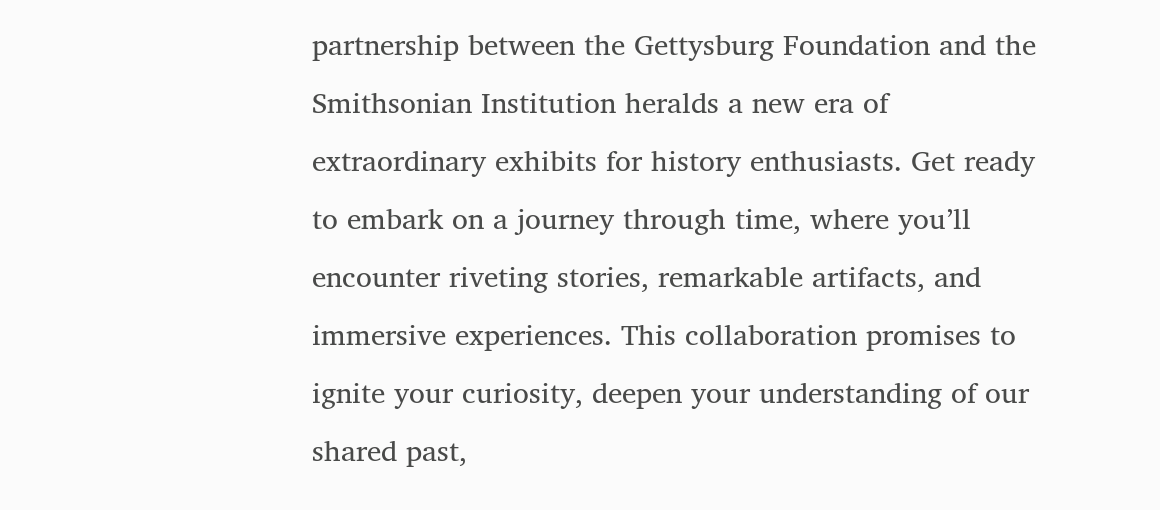partnership between the Gettysburg Foundation and the Smithsonian Institution heralds a new era of extraordinary exhibits for history enthusiasts. Get ready to embark on a journey through time, where you’ll encounter riveting stories, remarkable artifacts, and immersive experiences. This collaboration promises to ignite your curiosity, deepen your understanding of our shared past,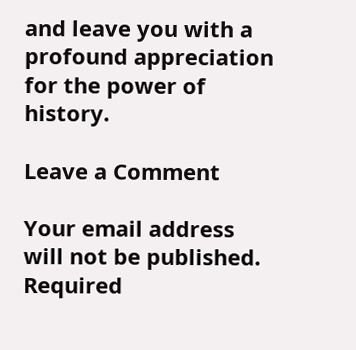and leave you with a profound appreciation for the power of history.

Leave a Comment

Your email address will not be published. Required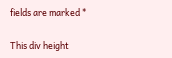fields are marked *

This div height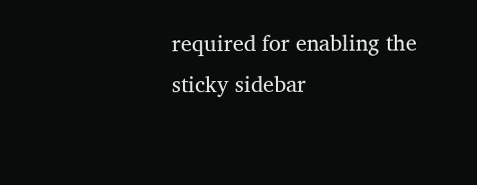required for enabling the sticky sidebar